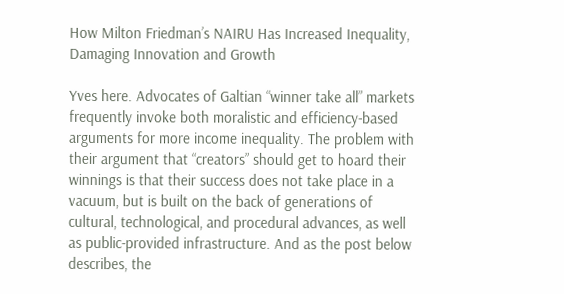How Milton Friedman’s NAIRU Has Increased Inequality, Damaging Innovation and Growth

Yves here. Advocates of Galtian “winner take all” markets frequently invoke both moralistic and efficiency-based arguments for more income inequality. The problem with their argument that “creators” should get to hoard their winnings is that their success does not take place in a vacuum, but is built on the back of generations of cultural, technological, and procedural advances, as well as public-provided infrastructure. And as the post below describes, the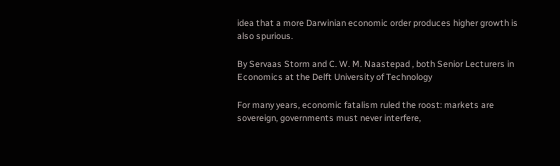idea that a more Darwinian economic order produces higher growth is also spurious.

By Servaas Storm and C. W. M. Naastepad , both Senior Lecturers in Economics at the Delft University of Technology

For many years, economic fatalism ruled the roost: markets are sovereign, governments must never interfere,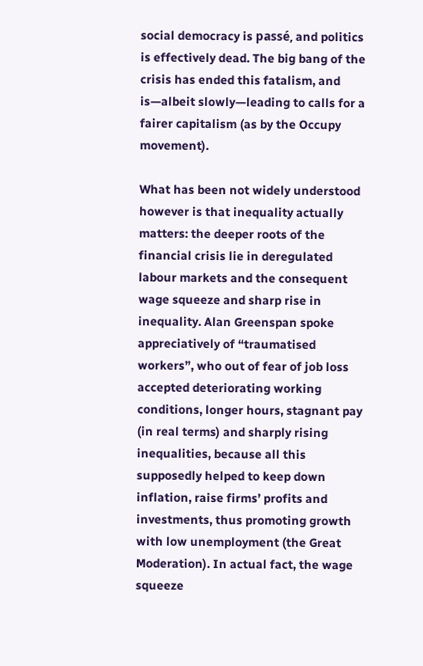social democracy is passé, and politics is effectively dead. The big bang of the crisis has ended this fatalism, and is—albeit slowly—leading to calls for a fairer capitalism (as by the Occupy movement).

What has been not widely understood however is that inequality actually matters: the deeper roots of the financial crisis lie in deregulated labour markets and the consequent wage squeeze and sharp rise in inequality. Alan Greenspan spoke appreciatively of “traumatised workers”, who out of fear of job loss accepted deteriorating working conditions, longer hours, stagnant pay (in real terms) and sharply rising inequalities, because all this supposedly helped to keep down inflation, raise firms’ profits and investments, thus promoting growth with low unemployment (the Great Moderation). In actual fact, the wage squeeze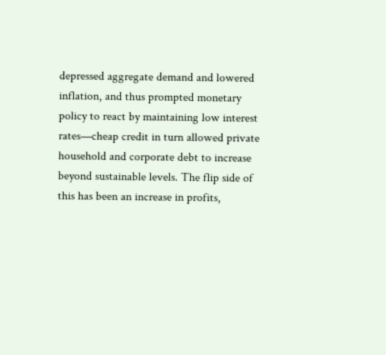depressed aggregate demand and lowered inflation, and thus prompted monetary policy to react by maintaining low interest rates—cheap credit in turn allowed private household and corporate debt to increase beyond sustainable levels. The flip side of this has been an increase in profits,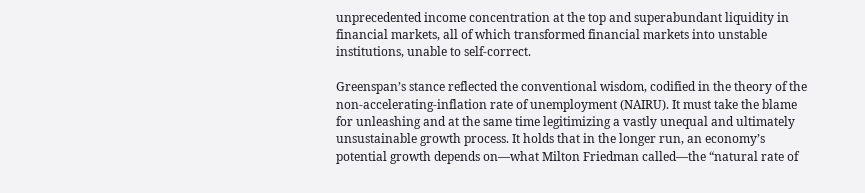unprecedented income concentration at the top and superabundant liquidity in financial markets, all of which transformed financial markets into unstable institutions, unable to self-correct.

Greenspan’s stance reflected the conventional wisdom, codified in the theory of the non-accelerating-inflation rate of unemployment (NAIRU). It must take the blame for unleashing and at the same time legitimizing a vastly unequal and ultimately unsustainable growth process. It holds that in the longer run, an economy’s potential growth depends on—what Milton Friedman called—the “natural rate of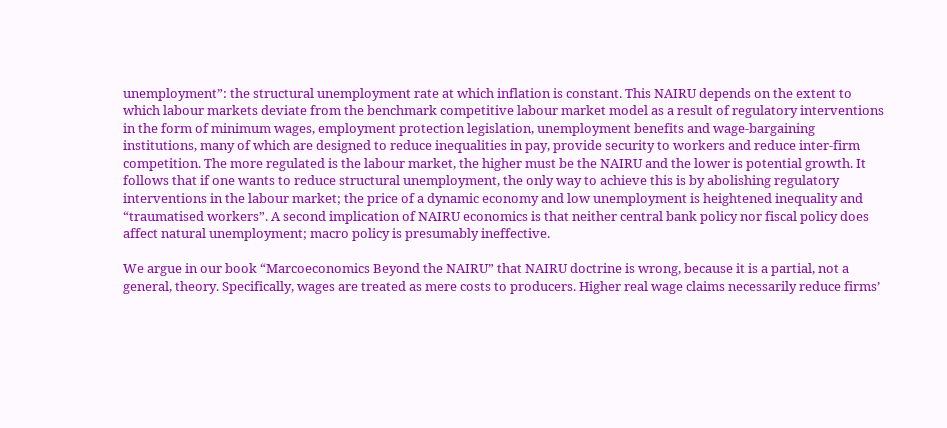unemployment”: the structural unemployment rate at which inflation is constant. This NAIRU depends on the extent to which labour markets deviate from the benchmark competitive labour market model as a result of regulatory interventions in the form of minimum wages, employment protection legislation, unemployment benefits and wage-bargaining institutions, many of which are designed to reduce inequalities in pay, provide security to workers and reduce inter-firm competition. The more regulated is the labour market, the higher must be the NAIRU and the lower is potential growth. It follows that if one wants to reduce structural unemployment, the only way to achieve this is by abolishing regulatory interventions in the labour market; the price of a dynamic economy and low unemployment is heightened inequality and “traumatised workers”. A second implication of NAIRU economics is that neither central bank policy nor fiscal policy does affect natural unemployment; macro policy is presumably ineffective.

We argue in our book “Marcoeconomics Beyond the NAIRU” that NAIRU doctrine is wrong, because it is a partial, not a general, theory. Specifically, wages are treated as mere costs to producers. Higher real wage claims necessarily reduce firms’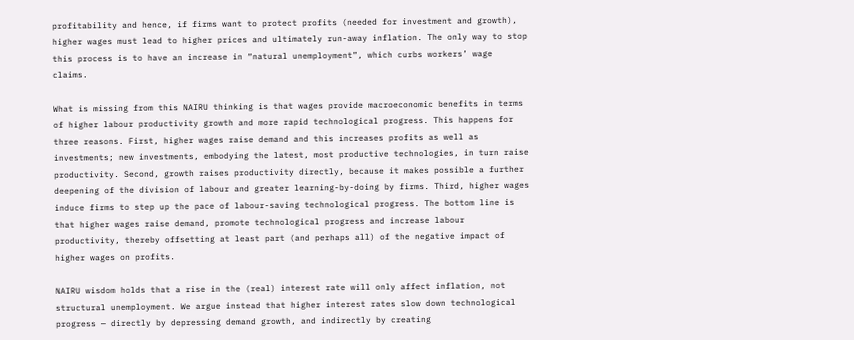profitability and hence, if firms want to protect profits (needed for investment and growth), higher wages must lead to higher prices and ultimately run-away inflation. The only way to stop this process is to have an increase in “natural unemployment”, which curbs workers’ wage claims.

What is missing from this NAIRU thinking is that wages provide macroeconomic benefits in terms of higher labour productivity growth and more rapid technological progress. This happens for three reasons. First, higher wages raise demand and this increases profits as well as investments; new investments, embodying the latest, most productive technologies, in turn raise productivity. Second, growth raises productivity directly, because it makes possible a further deepening of the division of labour and greater learning-by-doing by firms. Third, higher wages induce firms to step up the pace of labour-saving technological progress. The bottom line is that higher wages raise demand, promote technological progress and increase labour productivity, thereby offsetting at least part (and perhaps all) of the negative impact of higher wages on profits.

NAIRU wisdom holds that a rise in the (real) interest rate will only affect inflation, not structural unemployment. We argue instead that higher interest rates slow down technological progress — directly by depressing demand growth, and indirectly by creating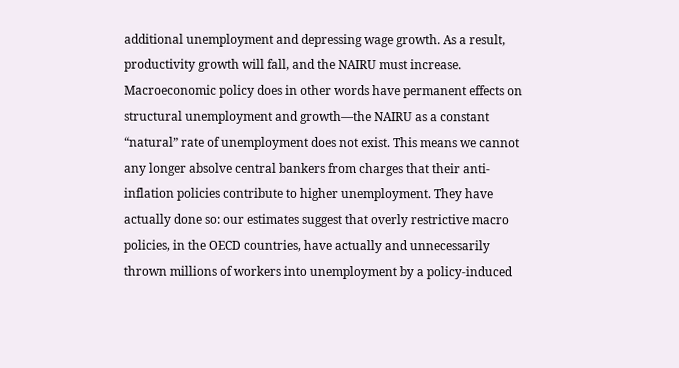additional unemployment and depressing wage growth. As a result, productivity growth will fall, and the NAIRU must increase. Macroeconomic policy does in other words have permanent effects on structural unemployment and growth―the NAIRU as a constant “natural” rate of unemployment does not exist. This means we cannot any longer absolve central bankers from charges that their anti-inflation policies contribute to higher unemployment. They have actually done so: our estimates suggest that overly restrictive macro policies, in the OECD countries, have actually and unnecessarily thrown millions of workers into unemployment by a policy-induced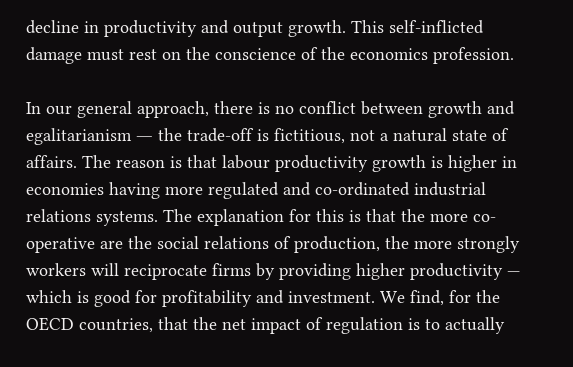decline in productivity and output growth. This self-inflicted damage must rest on the conscience of the economics profession.

In our general approach, there is no conflict between growth and egalitarianism ― the trade-off is fictitious, not a natural state of affairs. The reason is that labour productivity growth is higher in economies having more regulated and co-ordinated industrial relations systems. The explanation for this is that the more co-operative are the social relations of production, the more strongly workers will reciprocate firms by providing higher productivity — which is good for profitability and investment. We find, for the OECD countries, that the net impact of regulation is to actually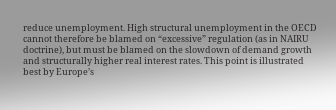reduce unemployment. High structural unemployment in the OECD cannot therefore be blamed on “excessive” regulation (as in NAIRU doctrine), but must be blamed on the slowdown of demand growth and structurally higher real interest rates. This point is illustrated best by Europe’s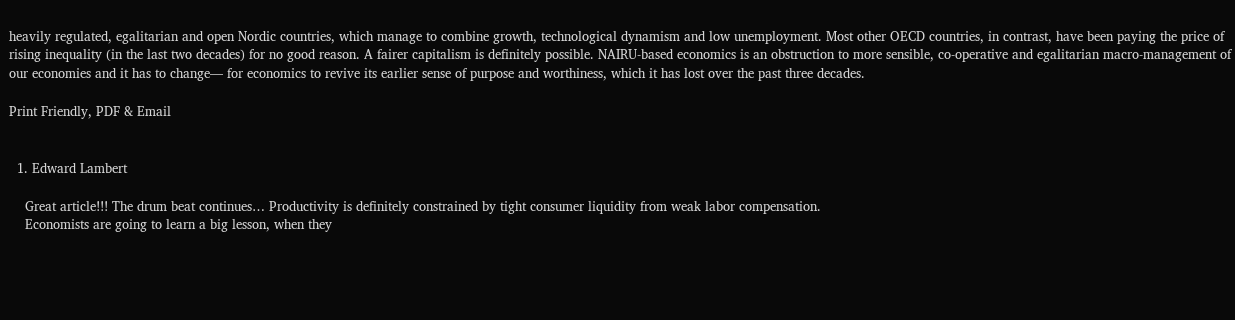heavily regulated, egalitarian and open Nordic countries, which manage to combine growth, technological dynamism and low unemployment. Most other OECD countries, in contrast, have been paying the price of rising inequality (in the last two decades) for no good reason. A fairer capitalism is definitely possible. NAIRU-based economics is an obstruction to more sensible, co-operative and egalitarian macro-management of our economies and it has to change— for economics to revive its earlier sense of purpose and worthiness, which it has lost over the past three decades.

Print Friendly, PDF & Email


  1. Edward Lambert

    Great article!!! The drum beat continues… Productivity is definitely constrained by tight consumer liquidity from weak labor compensation.
    Economists are going to learn a big lesson, when they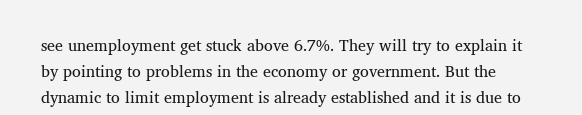see unemployment get stuck above 6.7%. They will try to explain it by pointing to problems in the economy or government. But the dynamic to limit employment is already established and it is due to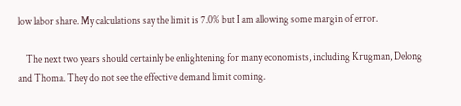low labor share. My calculations say the limit is 7.0% but I am allowing some margin of error.

    The next two years should certainly be enlightening for many economists, including Krugman, Delong and Thoma. They do not see the effective demand limit coming.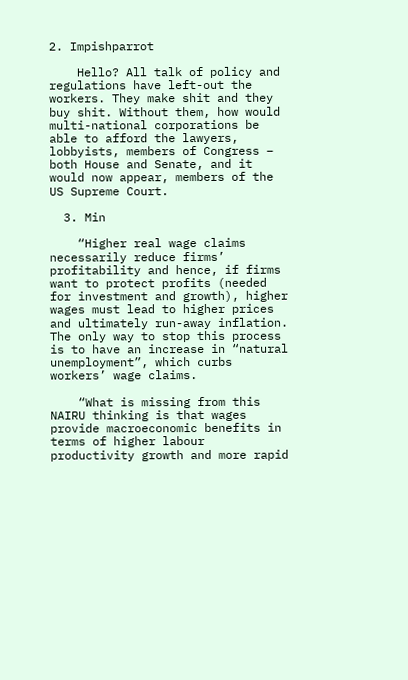2. Impishparrot

    Hello? All talk of policy and regulations have left-out the workers. They make shit and they buy shit. Without them, how would multi-national corporations be able to afford the lawyers, lobbyists, members of Congress – both House and Senate, and it would now appear, members of the US Supreme Court.

  3. Min

    “Higher real wage claims necessarily reduce firms’ profitability and hence, if firms want to protect profits (needed for investment and growth), higher wages must lead to higher prices and ultimately run-away inflation. The only way to stop this process is to have an increase in “natural unemployment”, which curbs workers’ wage claims.

    “What is missing from this NAIRU thinking is that wages provide macroeconomic benefits in terms of higher labour productivity growth and more rapid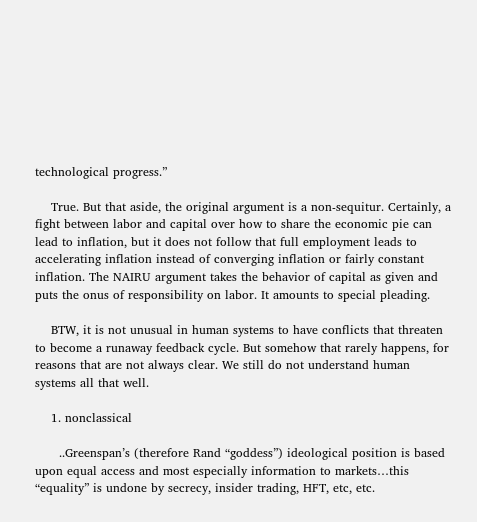technological progress.”

    True. But that aside, the original argument is a non-sequitur. Certainly, a fight between labor and capital over how to share the economic pie can lead to inflation, but it does not follow that full employment leads to accelerating inflation instead of converging inflation or fairly constant inflation. The NAIRU argument takes the behavior of capital as given and puts the onus of responsibility on labor. It amounts to special pleading.

    BTW, it is not unusual in human systems to have conflicts that threaten to become a runaway feedback cycle. But somehow that rarely happens, for reasons that are not always clear. We still do not understand human systems all that well.

    1. nonclassical

      ..Greenspan’s (therefore Rand “goddess”) ideological position is based upon equal access and most especially information to markets…this “equality” is undone by secrecy, insider trading, HFT, etc, etc.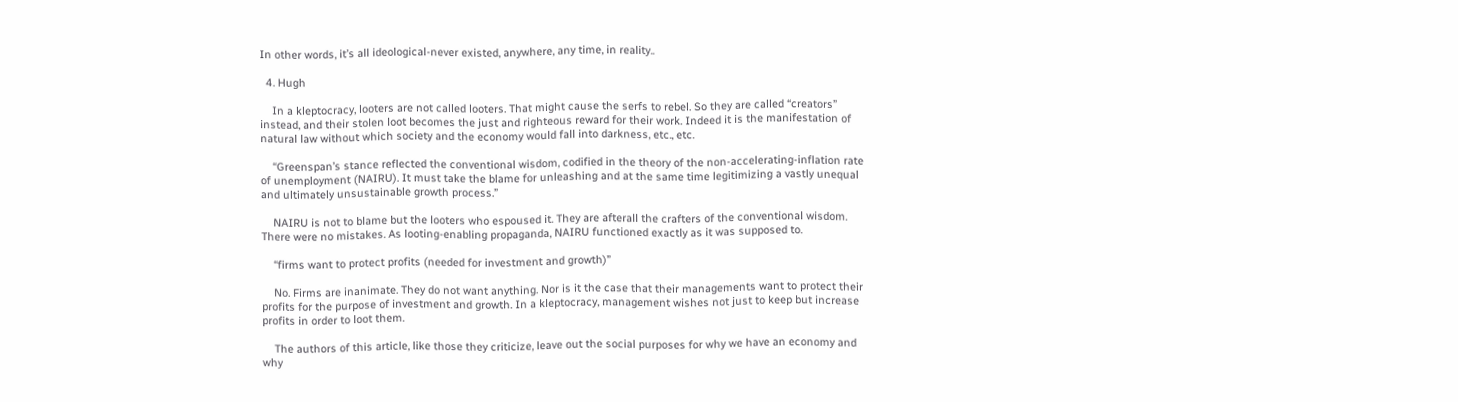In other words, it’s all ideological-never existed, anywhere, any time, in reality..

  4. Hugh

    In a kleptocracy, looters are not called looters. That might cause the serfs to rebel. So they are called “creators” instead, and their stolen loot becomes the just and righteous reward for their work. Indeed it is the manifestation of natural law without which society and the economy would fall into darkness, etc., etc.

    “Greenspan’s stance reflected the conventional wisdom, codified in the theory of the non-accelerating-inflation rate of unemployment (NAIRU). It must take the blame for unleashing and at the same time legitimizing a vastly unequal and ultimately unsustainable growth process.”

    NAIRU is not to blame but the looters who espoused it. They are afterall the crafters of the conventional wisdom. There were no mistakes. As looting-enabling propaganda, NAIRU functioned exactly as it was supposed to.

    “firms want to protect profits (needed for investment and growth)”

    No. Firms are inanimate. They do not want anything. Nor is it the case that their managements want to protect their profits for the purpose of investment and growth. In a kleptocracy, management wishes not just to keep but increase profits in order to loot them.

    The authors of this article, like those they criticize, leave out the social purposes for why we have an economy and why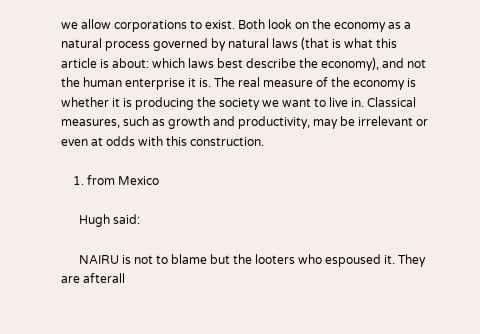we allow corporations to exist. Both look on the economy as a natural process governed by natural laws (that is what this article is about: which laws best describe the economy), and not the human enterprise it is. The real measure of the economy is whether it is producing the society we want to live in. Classical measures, such as growth and productivity, may be irrelevant or even at odds with this construction.

    1. from Mexico

      Hugh said:

      NAIRU is not to blame but the looters who espoused it. They are afterall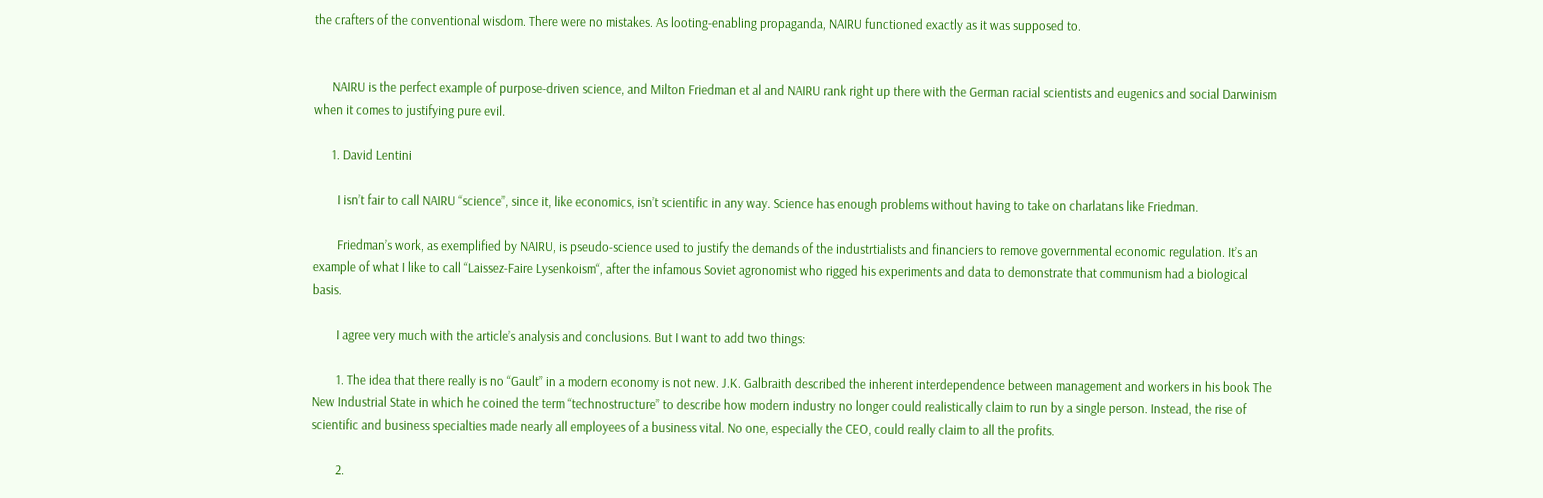the crafters of the conventional wisdom. There were no mistakes. As looting-enabling propaganda, NAIRU functioned exactly as it was supposed to.


      NAIRU is the perfect example of purpose-driven science, and Milton Friedman et al and NAIRU rank right up there with the German racial scientists and eugenics and social Darwinism when it comes to justifying pure evil.

      1. David Lentini

        I isn’t fair to call NAIRU “science”, since it, like economics, isn’t scientific in any way. Science has enough problems without having to take on charlatans like Friedman.

        Friedman’s work, as exemplified by NAIRU, is pseudo-science used to justify the demands of the industrtialists and financiers to remove governmental economic regulation. It’s an example of what I like to call “Laissez-Faire Lysenkoism“, after the infamous Soviet agronomist who rigged his experiments and data to demonstrate that communism had a biological basis.

        I agree very much with the article’s analysis and conclusions. But I want to add two things:

        1. The idea that there really is no “Gault” in a modern economy is not new. J.K. Galbraith described the inherent interdependence between management and workers in his book The New Industrial State in which he coined the term “technostructure” to describe how modern industry no longer could realistically claim to run by a single person. Instead, the rise of scientific and business specialties made nearly all employees of a business vital. No one, especially the CEO, could really claim to all the profits.

        2.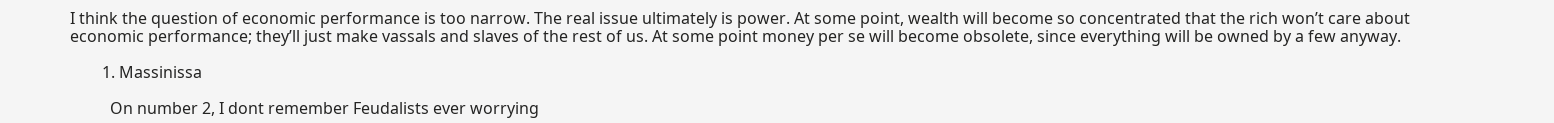I think the question of economic performance is too narrow. The real issue ultimately is power. At some point, wealth will become so concentrated that the rich won’t care about economic performance; they’ll just make vassals and slaves of the rest of us. At some point money per se will become obsolete, since everything will be owned by a few anyway.

        1. Massinissa

          On number 2, I dont remember Feudalists ever worrying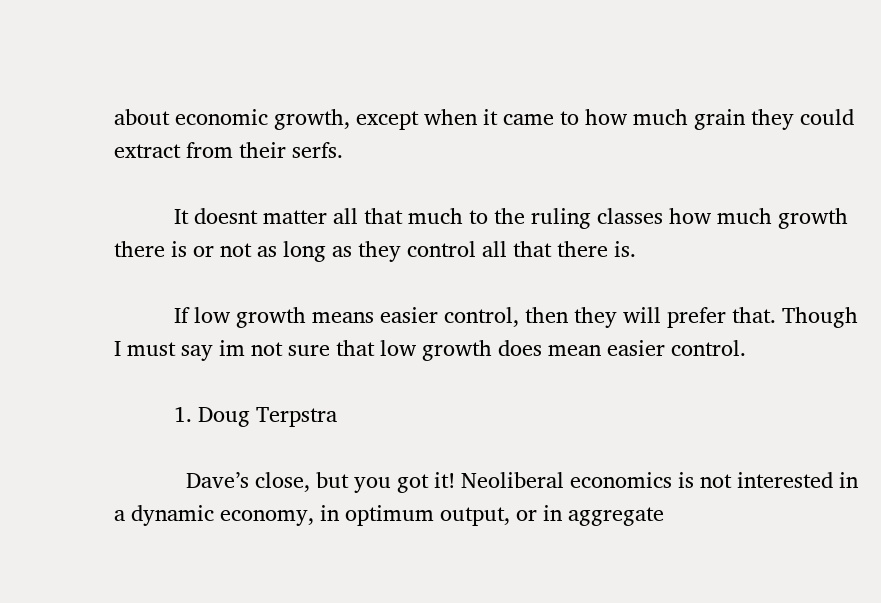about economic growth, except when it came to how much grain they could extract from their serfs.

          It doesnt matter all that much to the ruling classes how much growth there is or not as long as they control all that there is.

          If low growth means easier control, then they will prefer that. Though I must say im not sure that low growth does mean easier control.

          1. Doug Terpstra

            Dave’s close, but you got it! Neoliberal economics is not interested in a dynamic economy, in optimum output, or in aggregate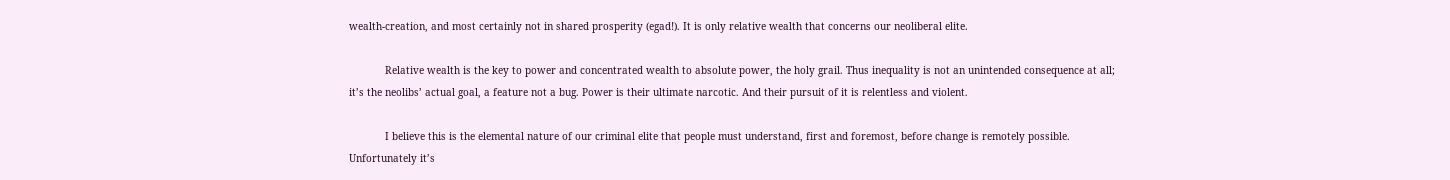wealth-creation, and most certainly not in shared prosperity (egad!). It is only relative wealth that concerns our neoliberal elite.

            Relative wealth is the key to power and concentrated wealth to absolute power, the holy grail. Thus inequality is not an unintended consequence at all; it’s the neolibs’ actual goal, a feature not a bug. Power is their ultimate narcotic. And their pursuit of it is relentless and violent.

            I believe this is the elemental nature of our criminal elite that people must understand, first and foremost, before change is remotely possible. Unfortunately it’s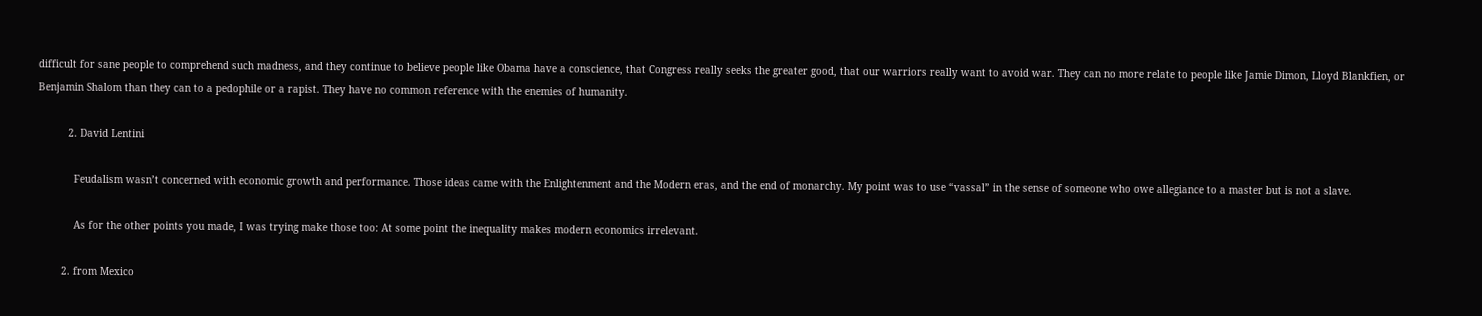difficult for sane people to comprehend such madness, and they continue to believe people like Obama have a conscience, that Congress really seeks the greater good, that our warriors really want to avoid war. They can no more relate to people like Jamie Dimon, Lloyd Blankfien, or Benjamin Shalom than they can to a pedophile or a rapist. They have no common reference with the enemies of humanity.

          2. David Lentini

            Feudalism wasn’t concerned with economic growth and performance. Those ideas came with the Enlightenment and the Modern eras, and the end of monarchy. My point was to use “vassal” in the sense of someone who owe allegiance to a master but is not a slave.

            As for the other points you made, I was trying make those too: At some point the inequality makes modern economics irrelevant.

        2. from Mexico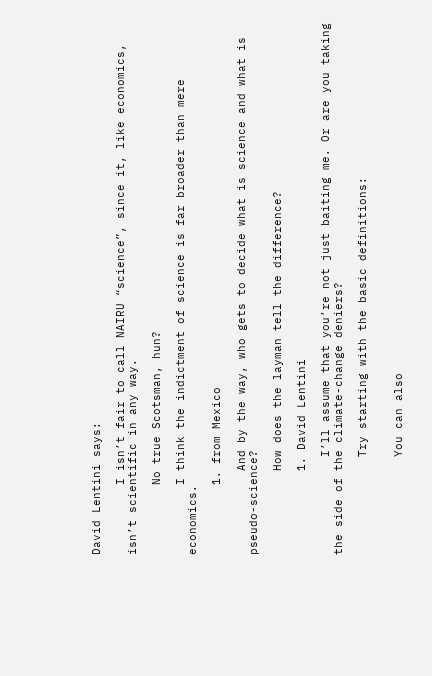David Lentini says:

          I isn’t fair to call NAIRU “science”, since it, like economics, isn’t scientific in any way.

          No true Scotsman, hun?

          I think the indictment of science is far broader than mere economics.

          1. from Mexico

            And by the way, who gets to decide what is science and what is pseudo-science?

            How does the layman tell the difference?

            1. David Lentini

              I’ll assume that you’re not just baiting me. Or are you taking the side of the climate-change deniers?

              Try starting with the basic definitions:


              You can also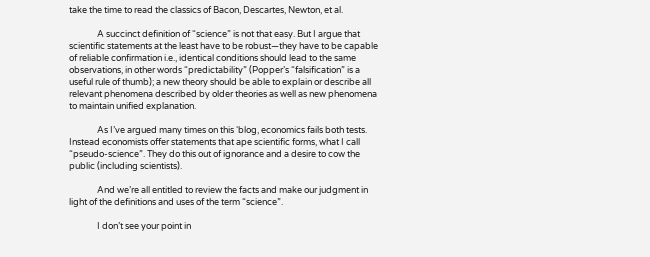take the time to read the classics of Bacon, Descartes, Newton, et al.

              A succinct definition of “science” is not that easy. But I argue that scientific statements at the least have to be robust—they have to be capable of reliable confirmation i.e., identical conditions should lead to the same observations, in other words “predictability” (Popper’s “falsification” is a useful rule of thumb); a new theory should be able to explain or describe all relevant phenomena described by older theories as well as new phenomena to maintain unified explanation.

              As I’ve argued many times on this ‘blog, economics fails both tests. Instead economists offer statements that ape scientific forms, what I call “pseudo-science”. They do this out of ignorance and a desire to cow the public (including scientists).

              And we’re all entitled to review the facts and make our judgment in light of the definitions and uses of the term “science”.

              I don’t see your point in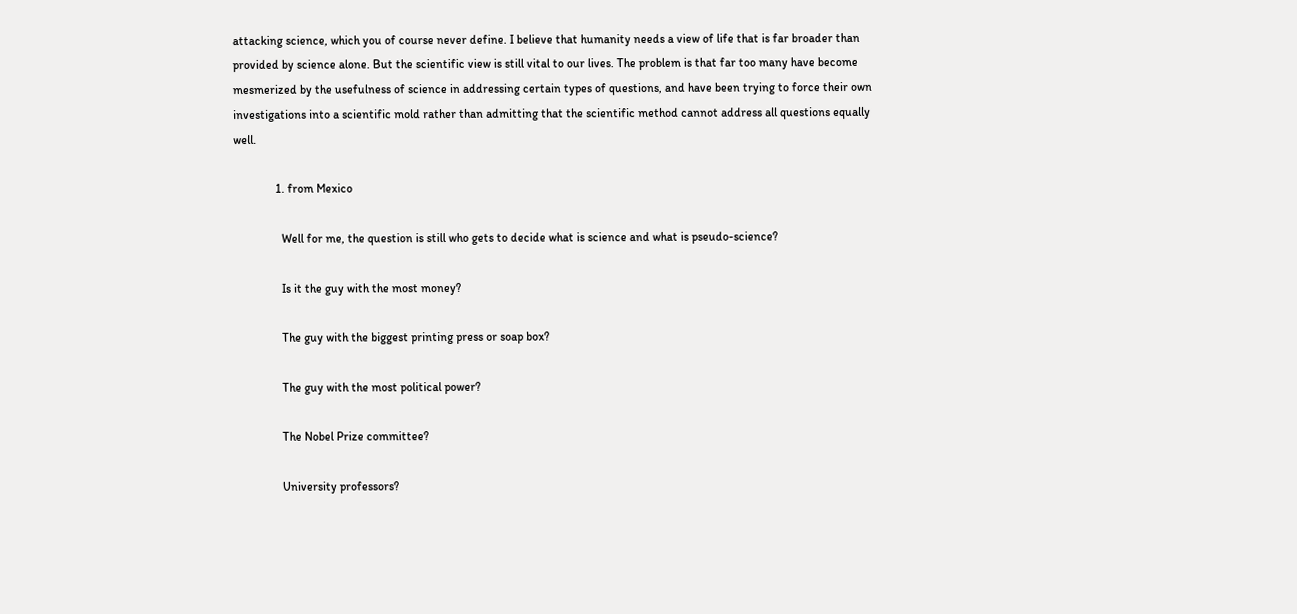attacking science, which you of course never define. I believe that humanity needs a view of life that is far broader than provided by science alone. But the scientific view is still vital to our lives. The problem is that far too many have become mesmerized by the usefulness of science in addressing certain types of questions, and have been trying to force their own investigations into a scientific mold rather than admitting that the scientific method cannot address all questions equally well.

              1. from Mexico

                Well for me, the question is still who gets to decide what is science and what is pseudo-science?

                Is it the guy with the most money?

                The guy with the biggest printing press or soap box?

                The guy with the most political power?

                The Nobel Prize committee?

                University professors?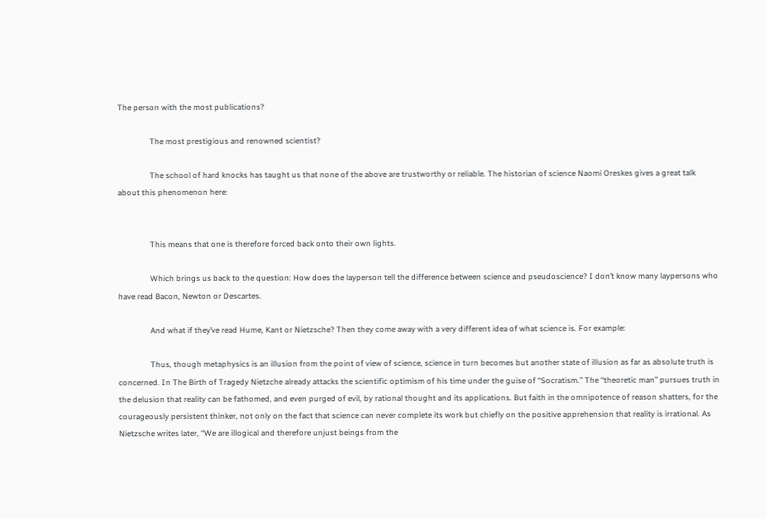The person with the most publications?

                The most prestigious and renowned scientist?

                The school of hard knocks has taught us that none of the above are trustworthy or reliable. The historian of science Naomi Oreskes gives a great talk about this phenomenon here:


                This means that one is therefore forced back onto their own lights.

                Which brings us back to the question: How does the layperson tell the difference between science and pseudoscience? I don’t know many laypersons who have read Bacon, Newton or Descartes.

                And what if they’ve read Hume, Kant or Nietzsche? Then they come away with a very different idea of what science is. For example:

                Thus, though metaphysics is an illusion from the point of view of science, science in turn becomes but another state of illusion as far as absolute truth is concerned. In The Birth of Tragedy Nietzche already attacks the scientific optimism of his time under the guise of “Socratism.” The “theoretic man” pursues truth in the delusion that reality can be fathomed, and even purged of evil, by rational thought and its applications. But faith in the omnipotence of reason shatters, for the courageously persistent thinker, not only on the fact that science can never complete its work but chiefly on the positive apprehension that reality is irrational. As Nietzsche writes later, “We are illogical and therefore unjust beings from the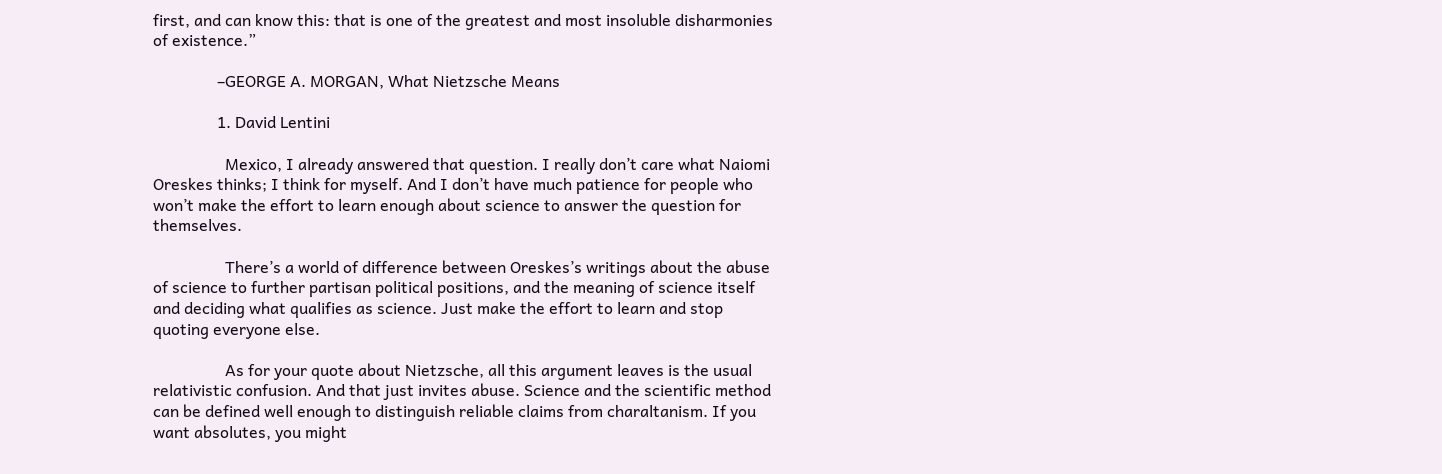first, and can know this: that is one of the greatest and most insoluble disharmonies of existence.”

                –GEORGE A. MORGAN, What Nietzsche Means

                1. David Lentini

                  Mexico, I already answered that question. I really don’t care what Naiomi Oreskes thinks; I think for myself. And I don’t have much patience for people who won’t make the effort to learn enough about science to answer the question for themselves.

                  There’s a world of difference between Oreskes’s writings about the abuse of science to further partisan political positions, and the meaning of science itself and deciding what qualifies as science. Just make the effort to learn and stop quoting everyone else.

                  As for your quote about Nietzsche, all this argument leaves is the usual relativistic confusion. And that just invites abuse. Science and the scientific method can be defined well enough to distinguish reliable claims from charaltanism. If you want absolutes, you might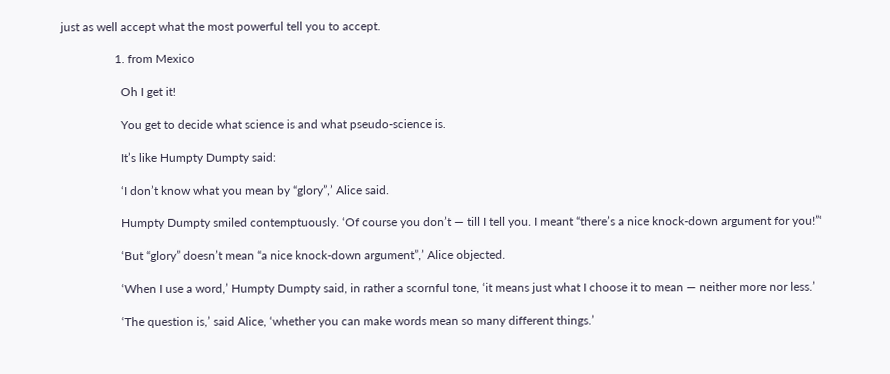just as well accept what the most powerful tell you to accept.

                  1. from Mexico

                    Oh I get it!

                    You get to decide what science is and what pseudo-science is.

                    It’s like Humpty Dumpty said:

                    ‘I don’t know what you mean by “glory”,’ Alice said.

                    Humpty Dumpty smiled contemptuously. ‘Of course you don’t — till I tell you. I meant “there’s a nice knock-down argument for you!”‘

                    ‘But “glory” doesn’t mean “a nice knock-down argument”,’ Alice objected.

                    ‘When I use a word,’ Humpty Dumpty said, in rather a scornful tone, ‘it means just what I choose it to mean — neither more nor less.’

                    ‘The question is,’ said Alice, ‘whether you can make words mean so many different things.’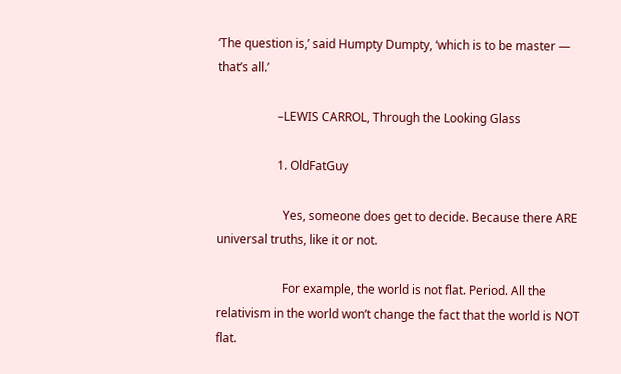‘The question is,’ said Humpty Dumpty, ‘which is to be master — that’s all.’

                    –LEWIS CARROL, Through the Looking Glass

                    1. OldFatGuy

                      Yes, someone does get to decide. Because there ARE universal truths, like it or not.

                      For example, the world is not flat. Period. All the relativism in the world won’t change the fact that the world is NOT flat.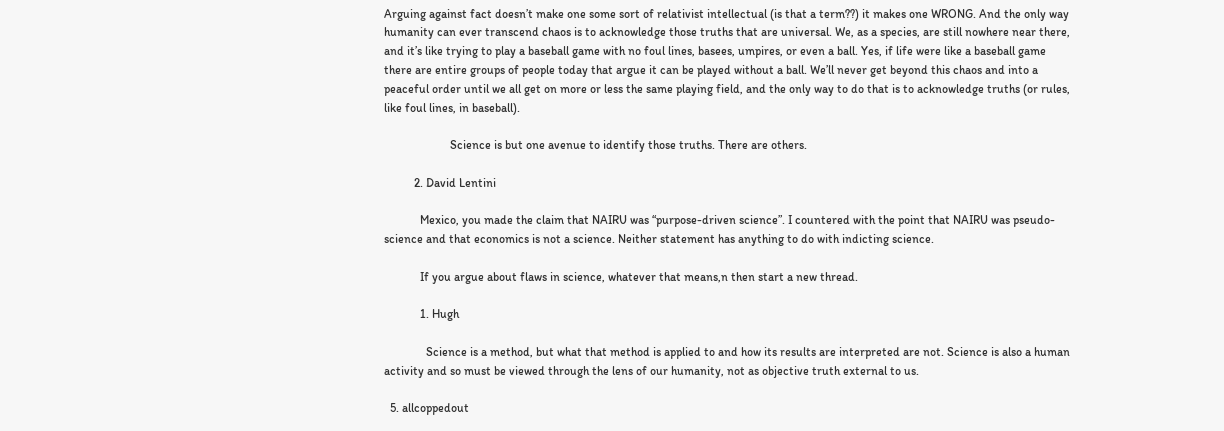Arguing against fact doesn’t make one some sort of relativist intellectual (is that a term??) it makes one WRONG. And the only way humanity can ever transcend chaos is to acknowledge those truths that are universal. We, as a species, are still nowhere near there, and it’s like trying to play a baseball game with no foul lines, basees, umpires, or even a ball. Yes, if life were like a baseball game there are entire groups of people today that argue it can be played without a ball. We’ll never get beyond this chaos and into a peaceful order until we all get on more or less the same playing field, and the only way to do that is to acknowledge truths (or rules, like foul lines, in baseball).

                      Science is but one avenue to identify those truths. There are others.

          2. David Lentini

            Mexico, you made the claim that NAIRU was “purpose-driven science”. I countered with the point that NAIRU was pseudo-science and that economics is not a science. Neither statement has anything to do with indicting science.

            If you argue about flaws in science, whatever that means,n then start a new thread.

            1. Hugh

              Science is a method, but what that method is applied to and how its results are interpreted are not. Science is also a human activity and so must be viewed through the lens of our humanity, not as objective truth external to us.

  5. allcoppedout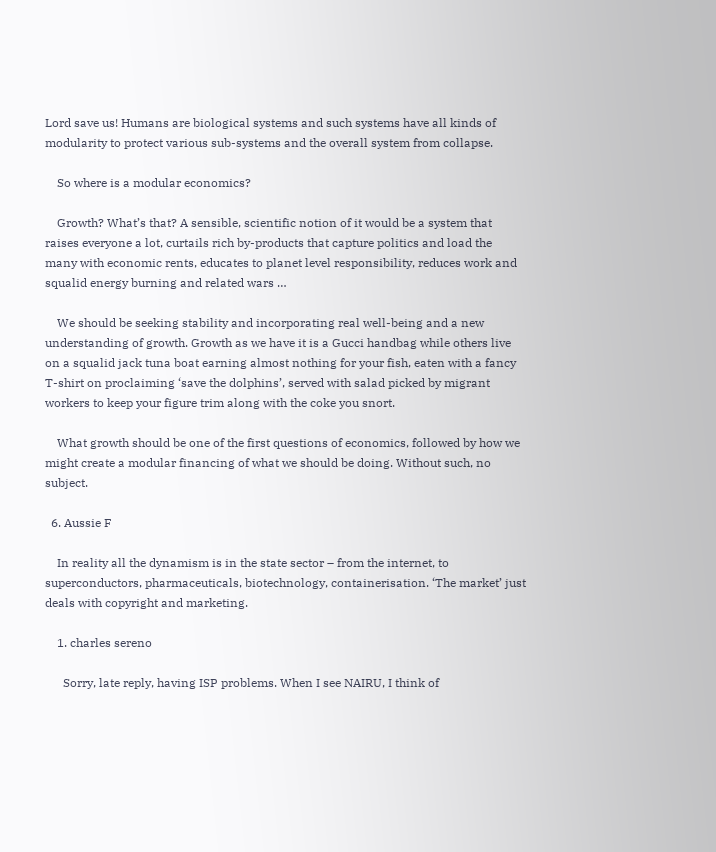Lord save us! Humans are biological systems and such systems have all kinds of modularity to protect various sub-systems and the overall system from collapse.

    So where is a modular economics?

    Growth? What’s that? A sensible, scientific notion of it would be a system that raises everyone a lot, curtails rich by-products that capture politics and load the many with economic rents, educates to planet level responsibility, reduces work and squalid energy burning and related wars …

    We should be seeking stability and incorporating real well-being and a new understanding of growth. Growth as we have it is a Gucci handbag while others live on a squalid jack tuna boat earning almost nothing for your fish, eaten with a fancy T-shirt on proclaiming ‘save the dolphins’, served with salad picked by migrant workers to keep your figure trim along with the coke you snort.

    What growth should be one of the first questions of economics, followed by how we might create a modular financing of what we should be doing. Without such, no subject.

  6. Aussie F

    In reality all the dynamism is in the state sector – from the internet, to superconductors, pharmaceuticals, biotechnology, containerisation. ‘The market’ just deals with copyright and marketing.

    1. charles sereno

      Sorry, late reply, having ISP problems. When I see NAIRU, I think of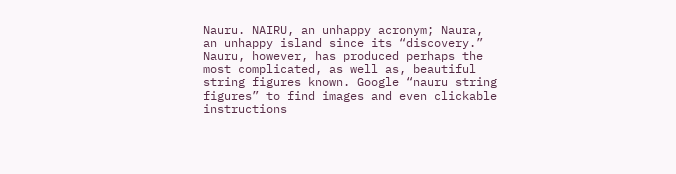Nauru. NAIRU, an unhappy acronym; Naura, an unhappy island since its “discovery.” Nauru, however, has produced perhaps the most complicated, as well as, beautiful string figures known. Google “nauru string figures” to find images and even clickable instructions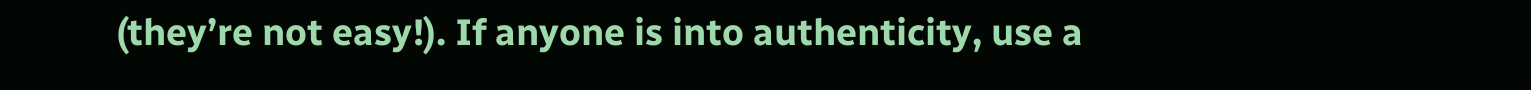(they’re not easy!). If anyone is into authenticity, use a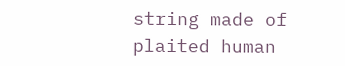string made of plaited human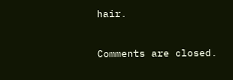hair.

Comments are closed.